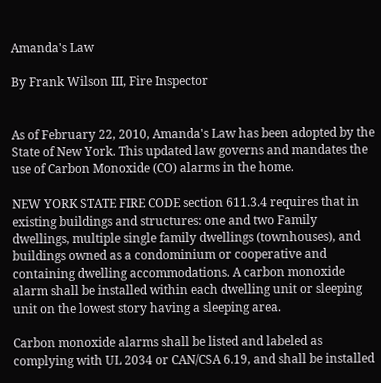Amanda's Law

By Frank Wilson III, Fire Inspector


As of February 22, 2010, Amanda's Law has been adopted by the State of New York. This updated law governs and mandates the use of Carbon Monoxide (CO) alarms in the home.

NEW YORK STATE FIRE CODE section 611.3.4 requires that in existing buildings and structures: one and two Family dwellings, multiple single family dwellings (townhouses), and buildings owned as a condominium or cooperative and containing dwelling accommodations. A carbon monoxide alarm shall be installed within each dwelling unit or sleeping unit on the lowest story having a sleeping area.

Carbon monoxide alarms shall be listed and labeled as complying with UL 2034 or CAN/CSA 6.19, and shall be installed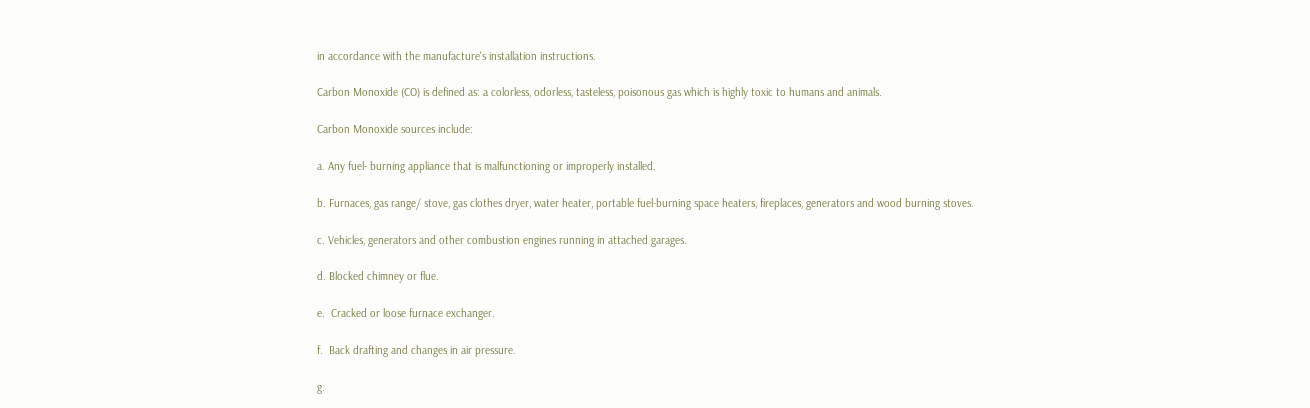in accordance with the manufacture's installation instructions.

Carbon Monoxide (CO) is defined as: a colorless, odorless, tasteless, poisonous gas which is highly toxic to humans and animals.

Carbon Monoxide sources include:

a. Any fuel- burning appliance that is malfunctioning or improperly installed.

b. Furnaces, gas range/ stove, gas clothes dryer, water heater, portable fuel-burning space heaters, fireplaces, generators and wood burning stoves.

c. Vehicles, generators and other combustion engines running in attached garages.

d. Blocked chimney or flue.

e.  Cracked or loose furnace exchanger.

f.  Back drafting and changes in air pressure.

g.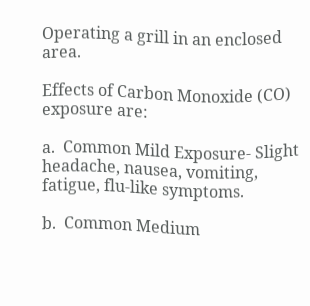Operating a grill in an enclosed area.

Effects of Carbon Monoxide (CO) exposure are:

a.  Common Mild Exposure- Slight headache, nausea, vomiting, fatigue, flu-like symptoms.

b.  Common Medium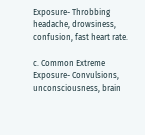Exposure- Throbbing headache, drowsiness, confusion, fast heart rate.

c. Common Extreme Exposure- Convulsions, unconsciousness, brain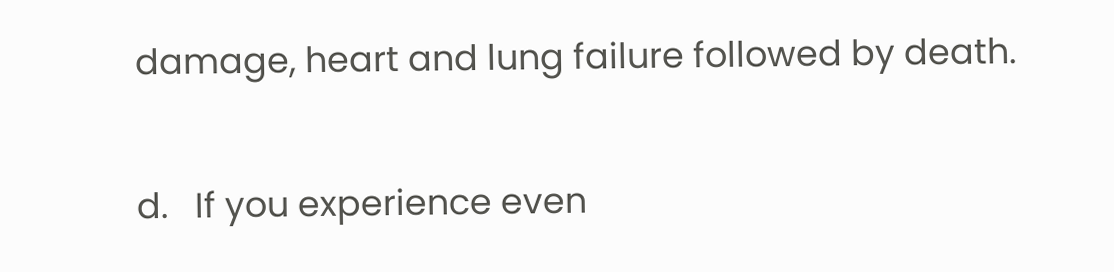damage, heart and lung failure followed by death.

d.   If you experience even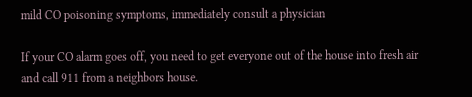mild CO poisoning symptoms, immediately consult a physician

If your CO alarm goes off, you need to get everyone out of the house into fresh air and call 911 from a neighbors house.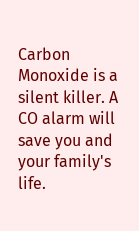Carbon Monoxide is a silent killer. A CO alarm will save you and your family's life.